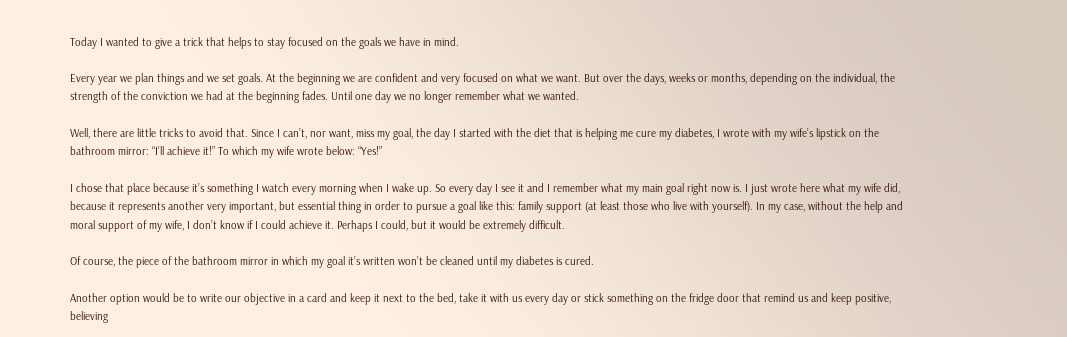Today I wanted to give a trick that helps to stay focused on the goals we have in mind.

Every year we plan things and we set goals. At the beginning we are confident and very focused on what we want. But over the days, weeks or months, depending on the individual, the strength of the conviction we had at the beginning fades. Until one day we no longer remember what we wanted.

Well, there are little tricks to avoid that. Since I can’t, nor want, miss my goal, the day I started with the diet that is helping me cure my diabetes, I wrote with my wife’s lipstick on the bathroom mirror: “I’ll achieve it!” To which my wife wrote below: “Yes!”

I chose that place because it’s something I watch every morning when I wake up. So every day I see it and I remember what my main goal right now is. I just wrote here what my wife did, because it represents another very important, but essential thing in order to pursue a goal like this: family support (at least those who live with yourself). In my case, without the help and moral support of my wife, I don’t know if I could achieve it. Perhaps I could, but it would be extremely difficult.

Of course, the piece of the bathroom mirror in which my goal it’s written won’t be cleaned until my diabetes is cured.

Another option would be to write our objective in a card and keep it next to the bed, take it with us every day or stick something on the fridge door that remind us and keep positive, believing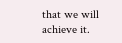that we will achieve it.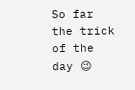So far the trick of the day 😉